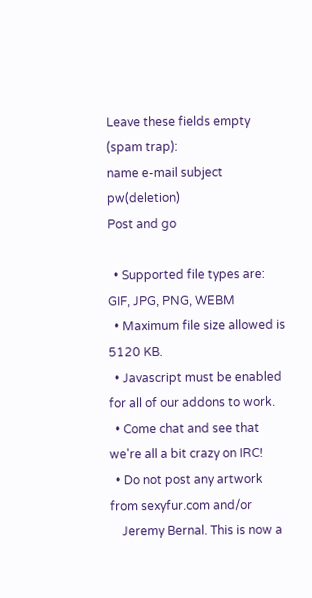Leave these fields empty (spam trap):
name e-mail subject pw(deletion)
Post and go

  • Supported file types are: GIF, JPG, PNG, WEBM
  • Maximum file size allowed is 5120 KB.
  • Javascript must be enabled for all of our addons to work.
  • Come chat and see that we're all a bit crazy on IRC!
  • Do not post any artwork from sexyfur.com and/or
    Jeremy Bernal. This is now a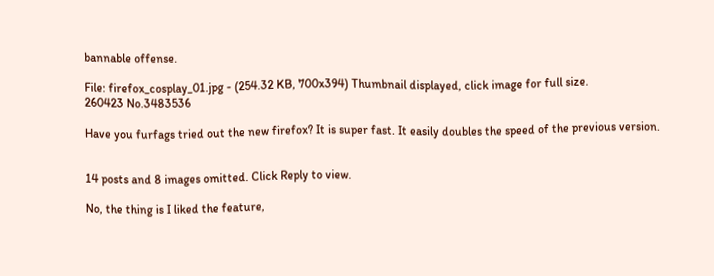bannable offense.

File: firefox_cosplay_01.jpg - (254.32 KB, 700x394) Thumbnail displayed, click image for full size.
260423 No.3483536

Have you furfags tried out the new firefox? It is super fast. It easily doubles the speed of the previous version.


14 posts and 8 images omitted. Click Reply to view.

No, the thing is I liked the feature,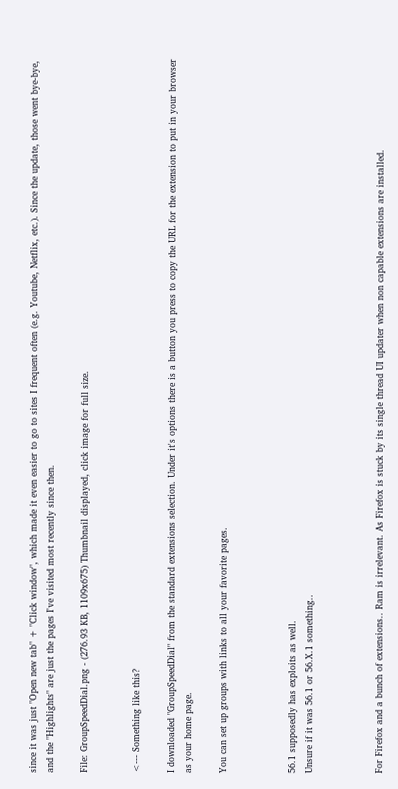since it was just "Open new tab" + "Click window", which made it even easier to go to sites I frequent often (e.g. Youtube, Netflix, etc.). Since the update, those went bye-bye, and the "Highlights" are just the pages I've visited most recently since then.

File: GroupSpeedDial.png - (276.93 KB, 1109x675) Thumbnail displayed, click image for full size.


<--- Something like this?

I downloaded "GroupSpeedDial" from the standard extensions selection. Under it's options there is a button you press to copy the URL for the extension to put in your browser as your home page.

You can set up groups with links to all your favorite pages.



56.1 supposedly has exploits as well.
Unsure if it was 56.1 or 56.X.1 something..



For Firefox and a bunch of extensions.. Ram is irrelevant. As Firefox is stuck by its single thread UI updater when non capable extensions are installed.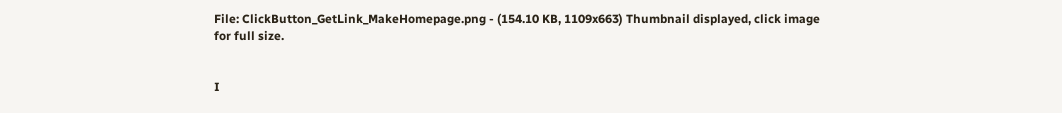File: ClickButton_GetLink_MakeHomepage.png - (154.10 KB, 1109x663) Thumbnail displayed, click image for full size.


I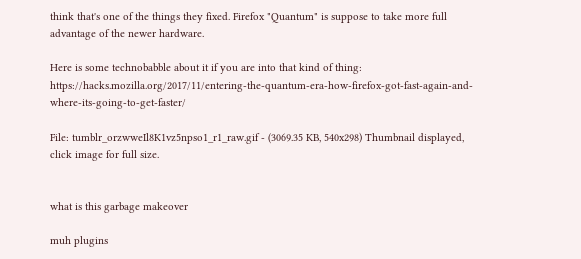think that's one of the things they fixed. Firefox "Quantum" is suppose to take more full advantage of the newer hardware.

Here is some technobabble about it if you are into that kind of thing: https://hacks.mozilla.org/2017/11/entering-the-quantum-era-how-firefox-got-fast-again-and-where-its-going-to-get-faster/

File: tumblr_orzwweIl8K1vz5npso1_r1_raw.gif - (3069.35 KB, 540x298) Thumbnail displayed, click image for full size.


what is this garbage makeover

muh plugins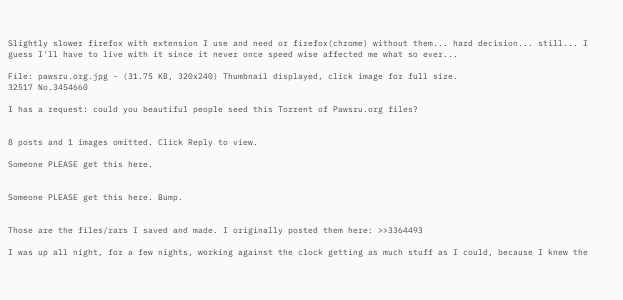Slightly slower firefox with extension I use and need or firefox(chrome) without them... hard decision... still... I guess I'll have to live with it since it never once speed wise affected me what so ever...

File: pawsru.org.jpg - (31.75 KB, 320x240) Thumbnail displayed, click image for full size.
32517 No.3454660

I has a request: could you beautiful people seed this Torrent of Pawsru.org files?


8 posts and 1 images omitted. Click Reply to view.

Someone PLEASE get this here.


Someone PLEASE get this here. Bump.


Those are the files/rars I saved and made. I originally posted them here: >>3364493

I was up all night, for a few nights, working against the clock getting as much stuff as I could, because I knew the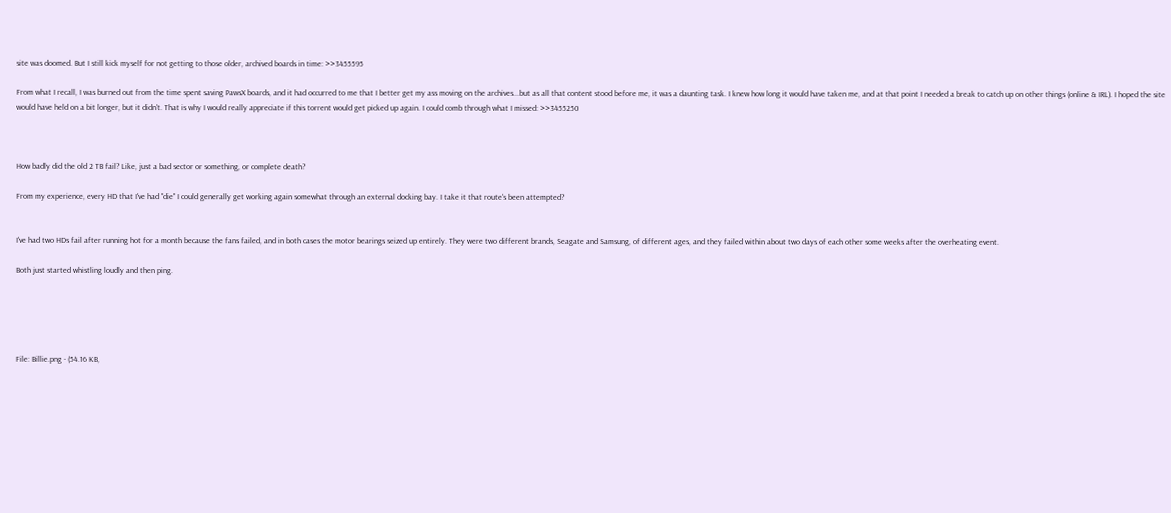site was doomed. But I still kick myself for not getting to those older, archived boards in time: >>3455595

From what I recall, I was burned out from the time spent saving PawsX boards, and it had occurred to me that I better get my ass moving on the archives...but as all that content stood before me, it was a daunting task. I knew how long it would have taken me, and at that point I needed a break to catch up on other things (online & IRL). I hoped the site would have held on a bit longer, but it didn't. That is why I would really appreciate if this torrent would get picked up again. I could comb through what I missed: >>3455250



How badly did the old 2 TB fail? Like, just a bad sector or something, or complete death?

From my experience, every HD that I've had "die" I could generally get working again somewhat through an external docking bay. I take it that route's been attempted?


I've had two HDs fail after running hot for a month because the fans failed, and in both cases the motor bearings seized up entirely. They were two different brands, Seagate and Samsung, of different ages, and they failed within about two days of each other some weeks after the overheating event.

Both just started whistling loudly and then ping.





File: Billie.png - (54.16 KB,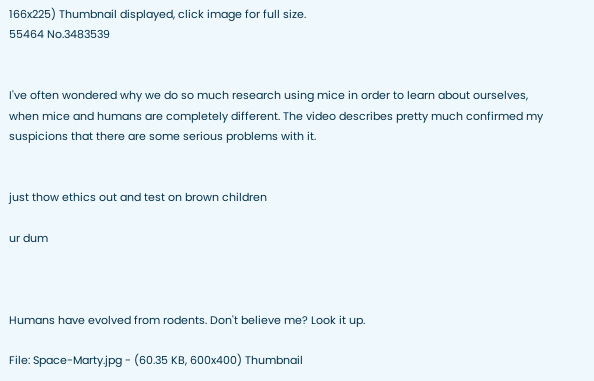166x225) Thumbnail displayed, click image for full size.
55464 No.3483539


I've often wondered why we do so much research using mice in order to learn about ourselves, when mice and humans are completely different. The video describes pretty much confirmed my suspicions that there are some serious problems with it.


just thow ethics out and test on brown children

ur dum



Humans have evolved from rodents. Don't believe me? Look it up.

File: Space-Marty.jpg - (60.35 KB, 600x400) Thumbnail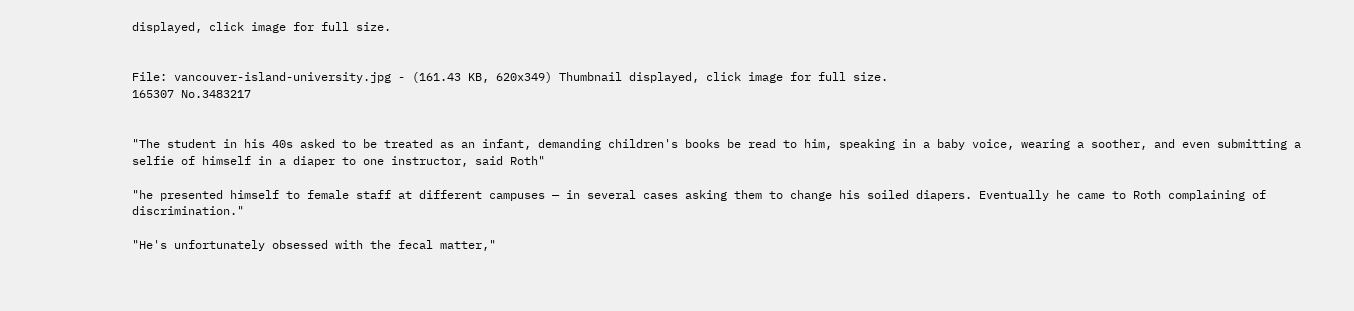displayed, click image for full size.


File: vancouver-island-university.jpg - (161.43 KB, 620x349) Thumbnail displayed, click image for full size.
165307 No.3483217


"The student in his 40s asked to be treated as an infant, demanding children's books be read to him, speaking in a baby voice, wearing a soother, and even submitting a selfie of himself in a diaper to one instructor, said Roth"

"he presented himself to female staff at different campuses — in several cases asking them to change his soiled diapers. Eventually he came to Roth complaining of discrimination."

"He's unfortunately obsessed with the fecal matter,"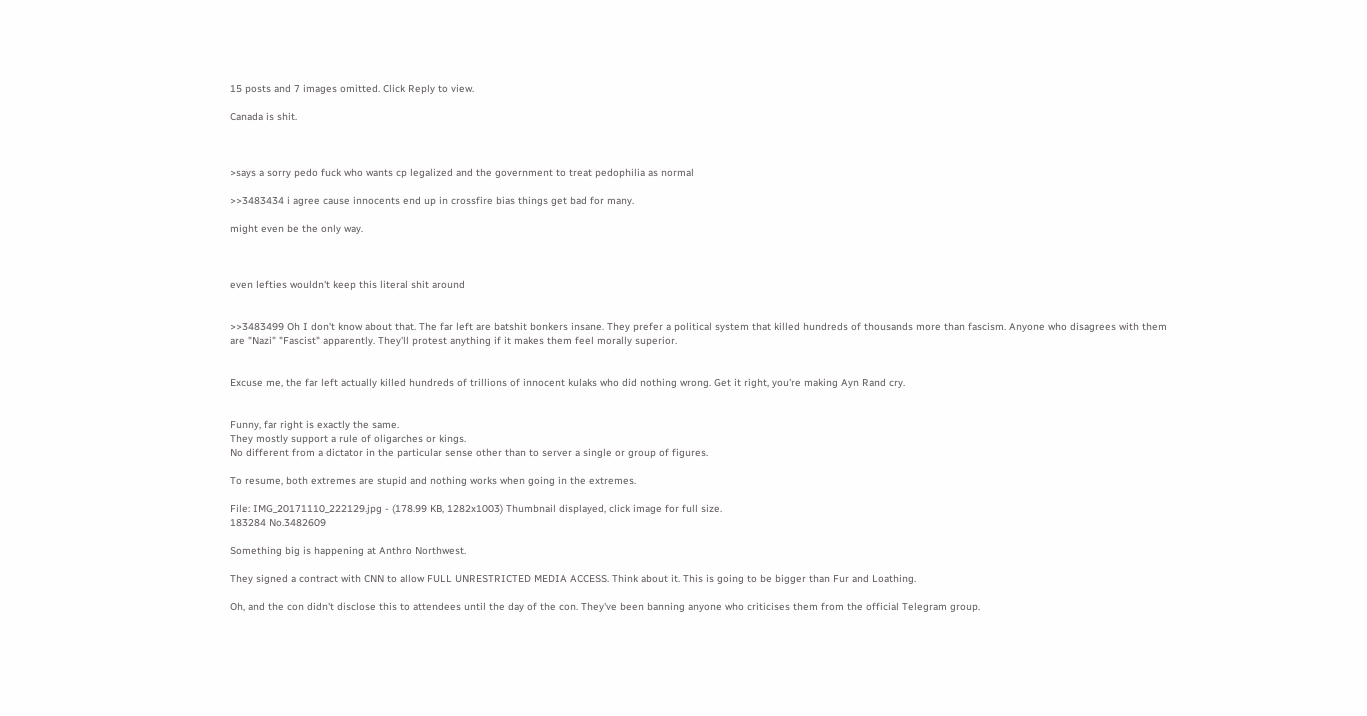15 posts and 7 images omitted. Click Reply to view.

Canada is shit.



>says a sorry pedo fuck who wants cp legalized and the government to treat pedophilia as normal

>>3483434 i agree cause innocents end up in crossfire bias things get bad for many.

might even be the only way.



even lefties wouldn't keep this literal shit around


>>3483499 Oh I don't know about that. The far left are batshit bonkers insane. They prefer a political system that killed hundreds of thousands more than fascism. Anyone who disagrees with them are "Nazi" "Fascist" apparently. They'll protest anything if it makes them feel morally superior.


Excuse me, the far left actually killed hundreds of trillions of innocent kulaks who did nothing wrong. Get it right, you're making Ayn Rand cry.


Funny, far right is exactly the same.
They mostly support a rule of oligarches or kings.
No different from a dictator in the particular sense other than to server a single or group of figures.

To resume, both extremes are stupid and nothing works when going in the extremes.

File: IMG_20171110_222129.jpg - (178.99 KB, 1282x1003) Thumbnail displayed, click image for full size.
183284 No.3482609

Something big is happening at Anthro Northwest.

They signed a contract with CNN to allow FULL UNRESTRICTED MEDIA ACCESS. Think about it. This is going to be bigger than Fur and Loathing.

Oh, and the con didn't disclose this to attendees until the day of the con. They've been banning anyone who criticises them from the official Telegram group.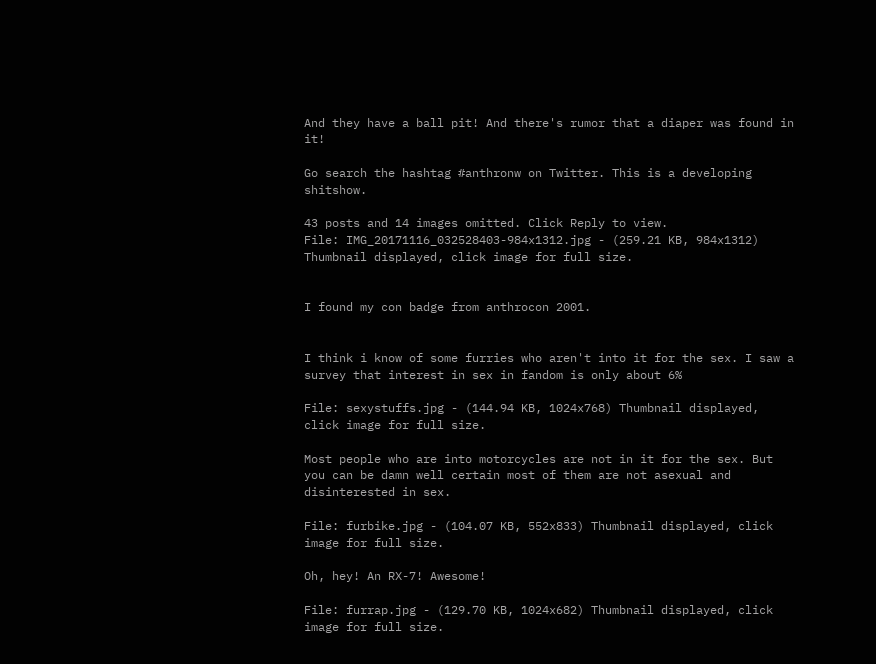And they have a ball pit! And there's rumor that a diaper was found in it!

Go search the hashtag #anthronw on Twitter. This is a developing shitshow.

43 posts and 14 images omitted. Click Reply to view.
File: IMG_20171116_032528403-984x1312.jpg - (259.21 KB, 984x1312) Thumbnail displayed, click image for full size.


I found my con badge from anthrocon 2001.


I think i know of some furries who aren't into it for the sex. I saw a survey that interest in sex in fandom is only about 6%

File: sexystuffs.jpg - (144.94 KB, 1024x768) Thumbnail displayed, click image for full size.

Most people who are into motorcycles are not in it for the sex. But you can be damn well certain most of them are not asexual and disinterested in sex.

File: furbike.jpg - (104.07 KB, 552x833) Thumbnail displayed, click image for full size.

Oh, hey! An RX-7! Awesome!

File: furrap.jpg - (129.70 KB, 1024x682) Thumbnail displayed, click image for full size.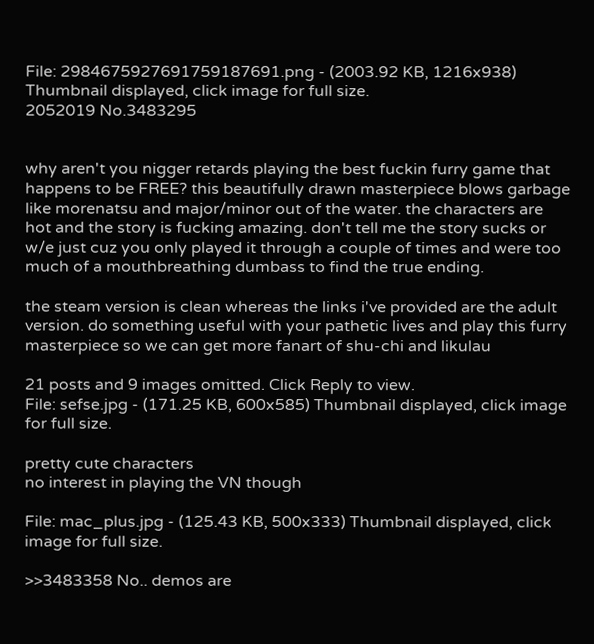File: 2984675927691759187691.png - (2003.92 KB, 1216x938) Thumbnail displayed, click image for full size.
2052019 No.3483295


why aren't you nigger retards playing the best fuckin furry game that happens to be FREE? this beautifully drawn masterpiece blows garbage like morenatsu and major/minor out of the water. the characters are hot and the story is fucking amazing. don't tell me the story sucks or w/e just cuz you only played it through a couple of times and were too much of a mouthbreathing dumbass to find the true ending.

the steam version is clean whereas the links i've provided are the adult version. do something useful with your pathetic lives and play this furry masterpiece so we can get more fanart of shu-chi and likulau

21 posts and 9 images omitted. Click Reply to view.
File: sefse.jpg - (171.25 KB, 600x585) Thumbnail displayed, click image for full size.

pretty cute characters
no interest in playing the VN though

File: mac_plus.jpg - (125.43 KB, 500x333) Thumbnail displayed, click image for full size.

>>3483358 No.. demos are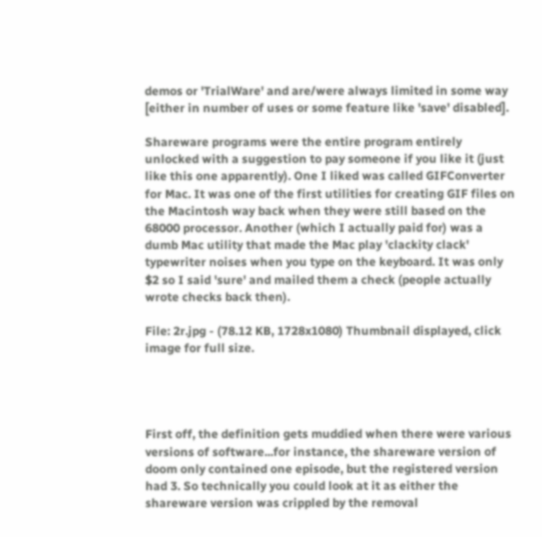demos or 'TrialWare' and are/were always limited in some way [either in number of uses or some feature like 'save' disabled].

Shareware programs were the entire program entirely unlocked with a suggestion to pay someone if you like it (just like this one apparently). One I liked was called GIFConverter for Mac. It was one of the first utilities for creating GIF files on the Macintosh way back when they were still based on the 68000 processor. Another (which I actually paid for) was a dumb Mac utility that made the Mac play 'clackity clack' typewriter noises when you type on the keyboard. It was only $2 so I said 'sure' and mailed them a check (people actually wrote checks back then).

File: 2r.jpg - (78.12 KB, 1728x1080) Thumbnail displayed, click image for full size.




First off, the definition gets muddied when there were various versions of software...for instance, the shareware version of doom only contained one episode, but the registered version had 3. So technically you could look at it as either the shareware version was crippled by the removal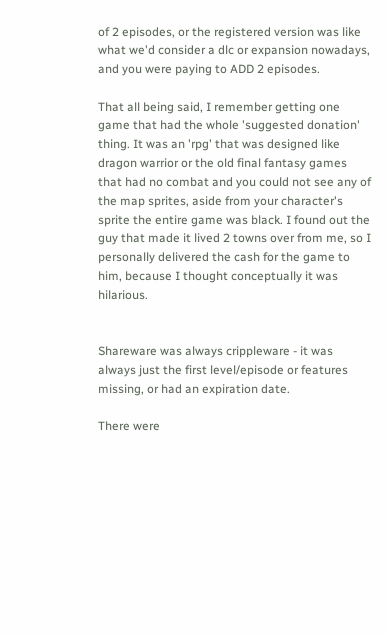of 2 episodes, or the registered version was like what we'd consider a dlc or expansion nowadays, and you were paying to ADD 2 episodes.

That all being said, I remember getting one game that had the whole 'suggested donation' thing. It was an 'rpg' that was designed like dragon warrior or the old final fantasy games that had no combat and you could not see any of the map sprites, aside from your character's sprite the entire game was black. I found out the guy that made it lived 2 towns over from me, so I personally delivered the cash for the game to him, because I thought conceptually it was hilarious.


Shareware was always crippleware - it was always just the first level/episode or features missing, or had an expiration date.

There were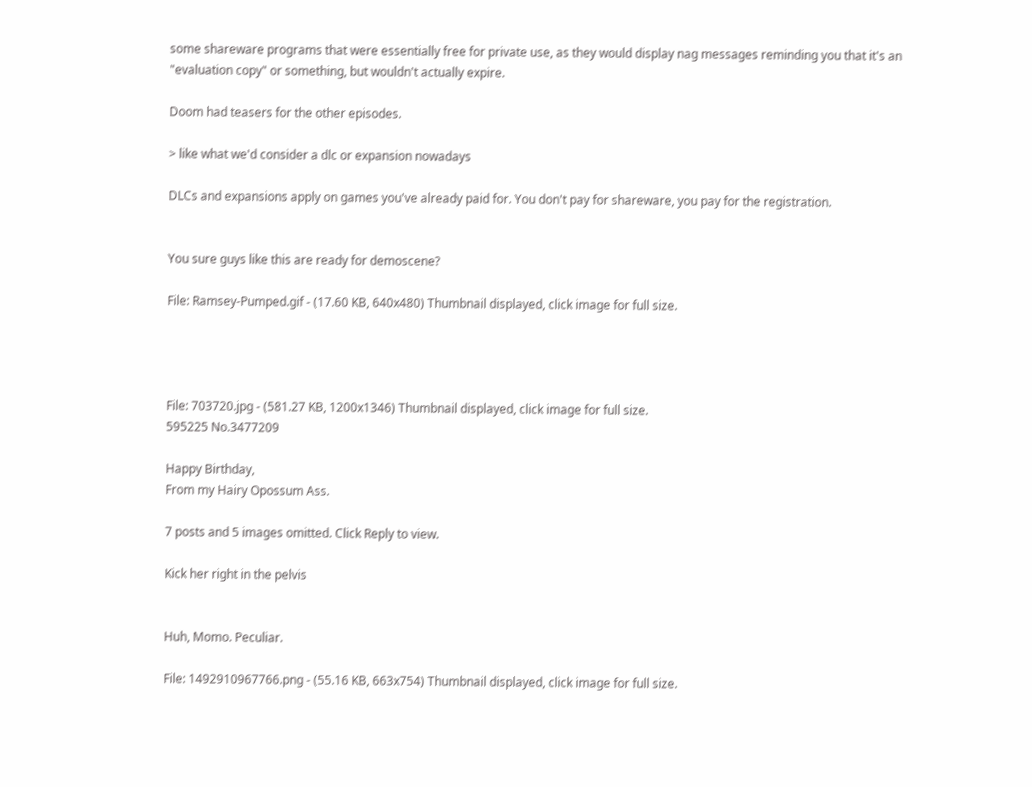some shareware programs that were essentially free for private use, as they would display nag messages reminding you that it's an "evaluation copy" or something, but wouldn't actually expire.

Doom had teasers for the other episodes.

> like what we'd consider a dlc or expansion nowadays

DLCs and expansions apply on games you've already paid for. You don't pay for shareware, you pay for the registration.


You sure guys like this are ready for demoscene?

File: Ramsey-Pumped.gif - (17.60 KB, 640x480) Thumbnail displayed, click image for full size.




File: 703720.jpg - (581.27 KB, 1200x1346) Thumbnail displayed, click image for full size.
595225 No.3477209

Happy Birthday,
From my Hairy Opossum Ass.

7 posts and 5 images omitted. Click Reply to view.

Kick her right in the pelvis


Huh, Momo. Peculiar.

File: 1492910967766.png - (55.16 KB, 663x754) Thumbnail displayed, click image for full size.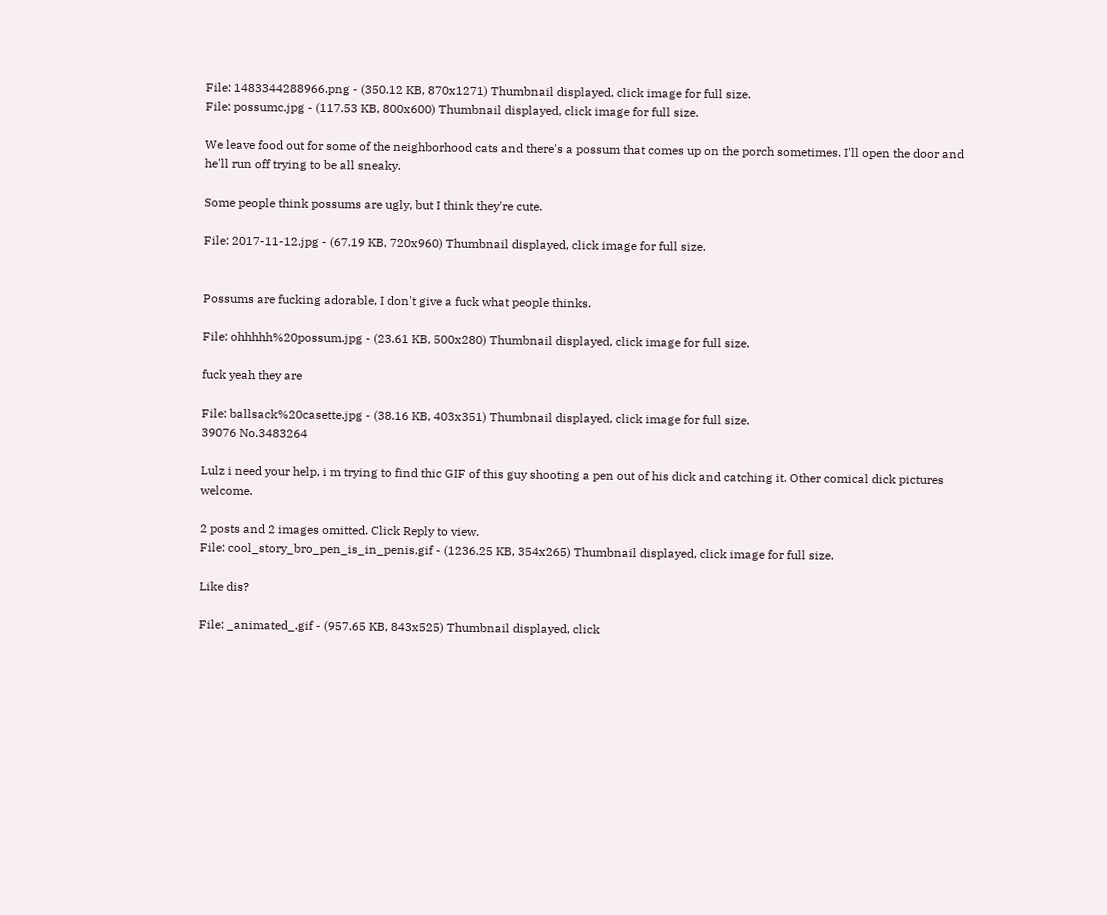File: 1483344288966.png - (350.12 KB, 870x1271) Thumbnail displayed, click image for full size.
File: possumc.jpg - (117.53 KB, 800x600) Thumbnail displayed, click image for full size.

We leave food out for some of the neighborhood cats and there's a possum that comes up on the porch sometimes. I'll open the door and he'll run off trying to be all sneaky.

Some people think possums are ugly, but I think they're cute.

File: 2017-11-12.jpg - (67.19 KB, 720x960) Thumbnail displayed, click image for full size.


Possums are fucking adorable, I don't give a fuck what people thinks.

File: ohhhhh%20possum.jpg - (23.61 KB, 500x280) Thumbnail displayed, click image for full size.

fuck yeah they are

File: ballsack%20casette.jpg - (38.16 KB, 403x351) Thumbnail displayed, click image for full size.
39076 No.3483264

Lulz i need your help, i m trying to find thic GIF of this guy shooting a pen out of his dick and catching it. Other comical dick pictures welcome.

2 posts and 2 images omitted. Click Reply to view.
File: cool_story_bro_pen_is_in_penis.gif - (1236.25 KB, 354x265) Thumbnail displayed, click image for full size.

Like dis?

File: _animated_.gif - (957.65 KB, 843x525) Thumbnail displayed, click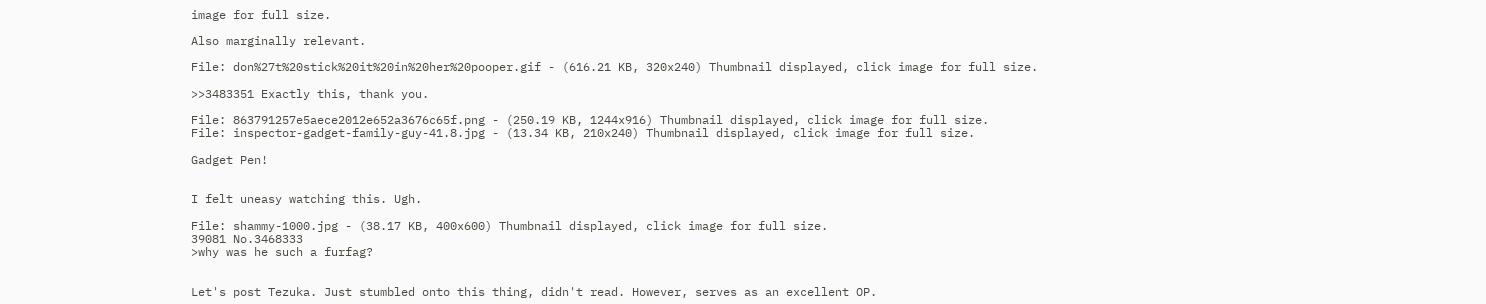image for full size.

Also marginally relevant.

File: don%27t%20stick%20it%20in%20her%20pooper.gif - (616.21 KB, 320x240) Thumbnail displayed, click image for full size.

>>3483351 Exactly this, thank you.

File: 863791257e5aece2012e652a3676c65f.png - (250.19 KB, 1244x916) Thumbnail displayed, click image for full size.
File: inspector-gadget-family-guy-41.8.jpg - (13.34 KB, 210x240) Thumbnail displayed, click image for full size.

Gadget Pen!


I felt uneasy watching this. Ugh.

File: shammy-1000.jpg - (38.17 KB, 400x600) Thumbnail displayed, click image for full size.
39081 No.3468333
>why was he such a furfag?


Let's post Tezuka. Just stumbled onto this thing, didn't read. However, serves as an excellent OP.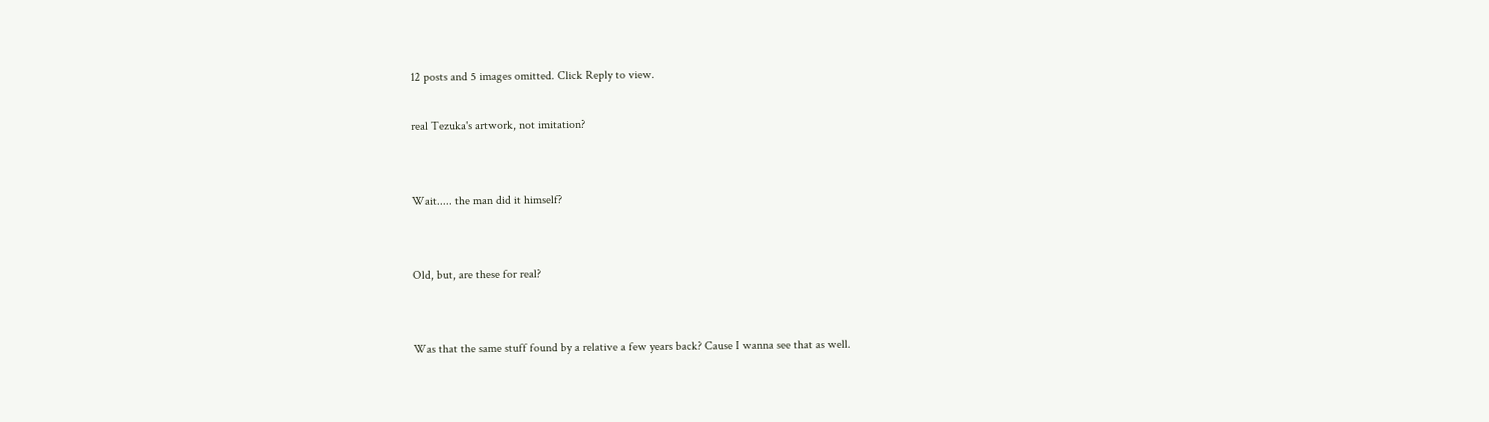12 posts and 5 images omitted. Click Reply to view.

real Tezuka's artwork, not imitation?


Wait..... the man did it himself?


Old, but, are these for real?


Was that the same stuff found by a relative a few years back? Cause I wanna see that as well.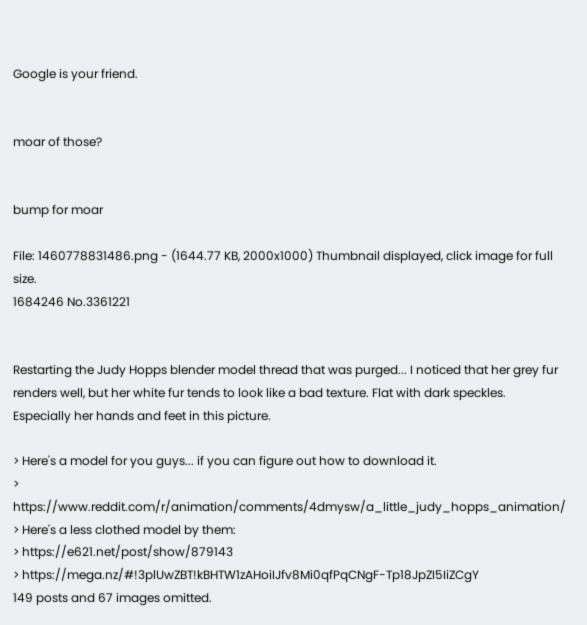Google is your friend.


moar of those?


bump for moar

File: 1460778831486.png - (1644.77 KB, 2000x1000) Thumbnail displayed, click image for full size.
1684246 No.3361221


Restarting the Judy Hopps blender model thread that was purged... I noticed that her grey fur renders well, but her white fur tends to look like a bad texture. Flat with dark speckles. Especially her hands and feet in this picture.

> Here's a model for you guys... if you can figure out how to download it.
> https://www.reddit.com/r/animation/comments/4dmysw/a_little_judy_hopps_animation/
> Here's a less clothed model by them:
> https://e621.net/post/show/879143
> https://mega.nz/#!3plUwZBT!kBHTW1zAHoiIJfv8Mi0qfPqCNgF-Tp18JpZI5IiZCgY
149 posts and 67 images omitted.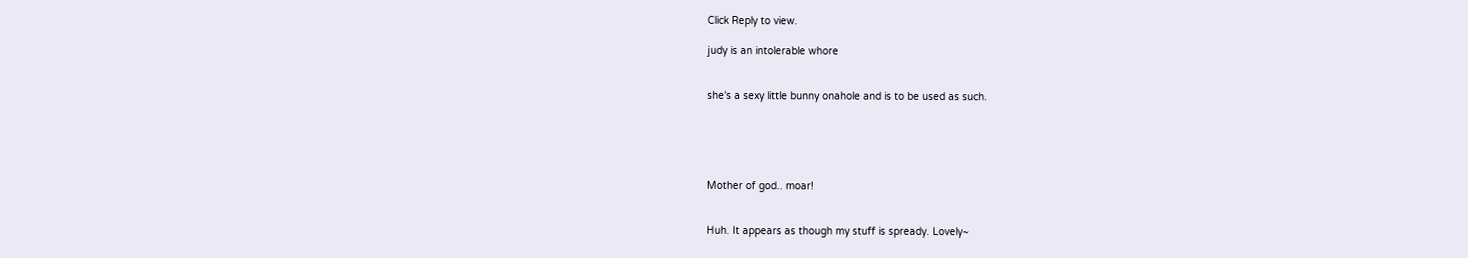Click Reply to view.

judy is an intolerable whore


she's a sexy little bunny onahole and is to be used as such.





Mother of god.. moar!


Huh. It appears as though my stuff is spready. Lovely~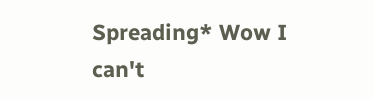Spreading* Wow I can't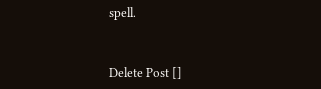spell.



Delete Post []